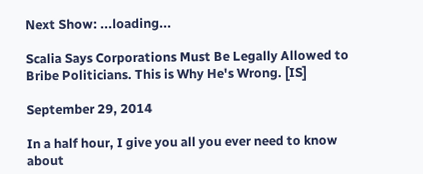Next Show: ...loading...

Scalia Says Corporations Must Be Legally Allowed to Bribe Politicians. This is Why He's Wrong. [IS]

September 29, 2014

In a half hour, I give you all you ever need to know about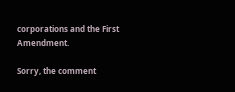corporations and the First Amendment.

Sorry, the comment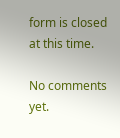form is closed at this time.

No comments yet.